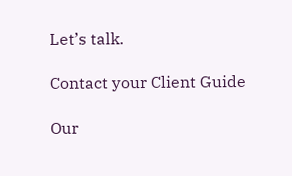Let’s talk.

Contact your Client Guide

Our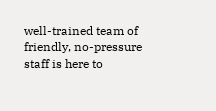well-trained team of friendly, no-pressure staff is here to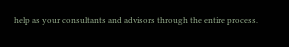help as your consultants and advisors through the entire process.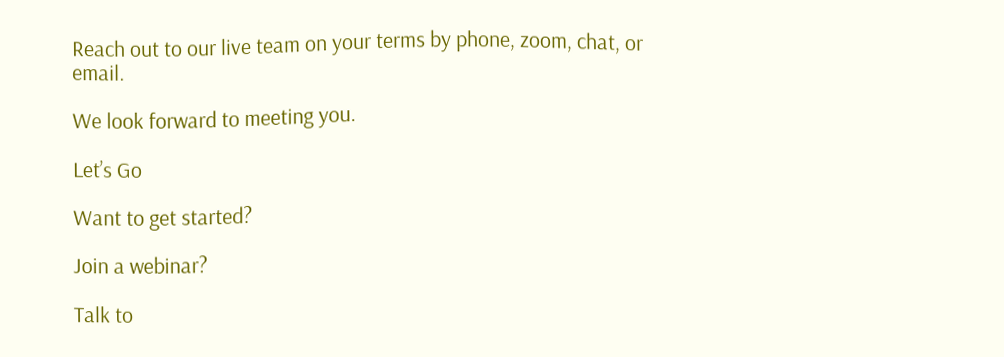Reach out to our live team on your terms by phone, zoom, chat, or email.

We look forward to meeting you.

Let’s Go

Want to get started?

Join a webinar?

Talk to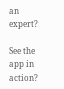an expert?

See the app in action?